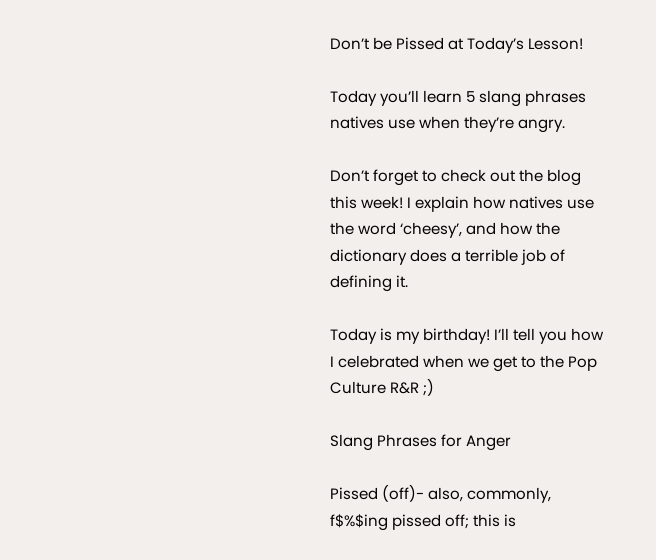Don’t be Pissed at Today’s Lesson!

Today you’ll learn 5 slang phrases natives use when they’re angry.

Don’t forget to check out the blog this week! I explain how natives use the word ‘cheesy’, and how the dictionary does a terrible job of defining it.

Today is my birthday! I’ll tell you how I celebrated when we get to the Pop Culture R&R ;)

Slang Phrases for Anger

Pissed (off)- also, commonly, f$%$ing pissed off; this is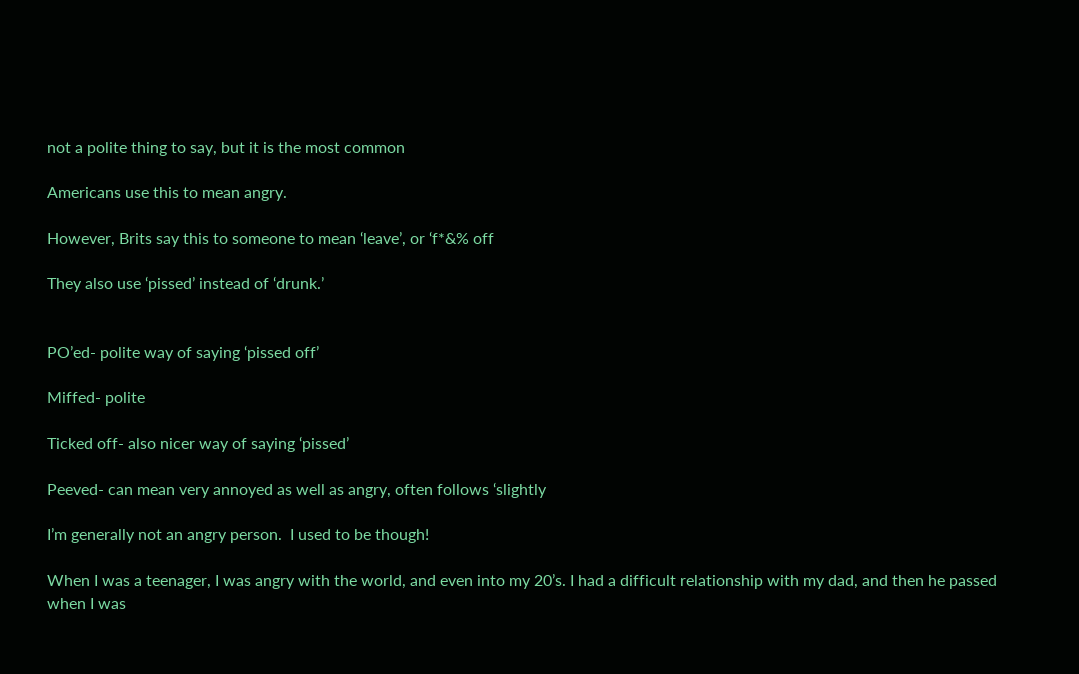not a polite thing to say, but it is the most common

Americans use this to mean angry.

However, Brits say this to someone to mean ‘leave’, or ‘f*&% off

They also use ‘pissed’ instead of ‘drunk.’


PO’ed- polite way of saying ‘pissed off’

Miffed- polite

Ticked off- also nicer way of saying ‘pissed’

Peeved- can mean very annoyed as well as angry, often follows ‘slightly

I’m generally not an angry person.  I used to be though!

When I was a teenager, I was angry with the world, and even into my 20’s. I had a difficult relationship with my dad, and then he passed when I was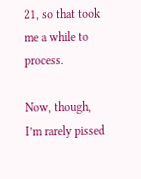21, so that took me a while to process.

Now, though, I’m rarely pissed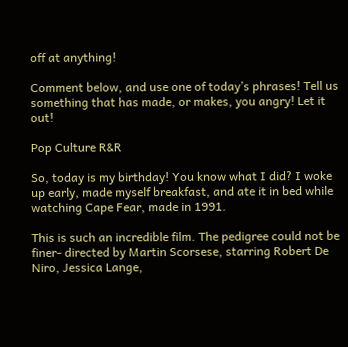off at anything!

Comment below, and use one of today’s phrases! Tell us something that has made, or makes, you angry! Let it out!

Pop Culture R&R

So, today is my birthday! You know what I did? I woke up early, made myself breakfast, and ate it in bed while watching Cape Fear, made in 1991.

This is such an incredible film. The pedigree could not be finer- directed by Martin Scorsese, starring Robert De Niro, Jessica Lange,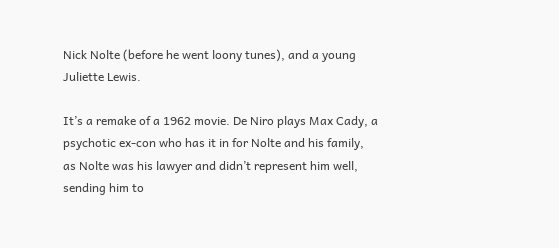Nick Nolte (before he went loony tunes), and a young Juliette Lewis.

It’s a remake of a 1962 movie. De Niro plays Max Cady, a psychotic ex-con who has it in for Nolte and his family, as Nolte was his lawyer and didn’t represent him well, sending him to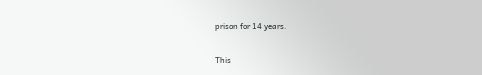prison for 14 years.

This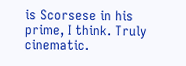is Scorsese in his prime, I think. Truly cinematic.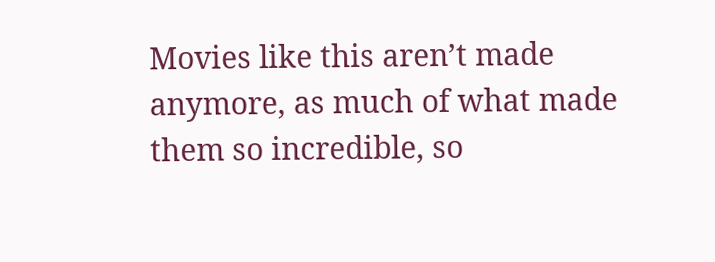Movies like this aren’t made anymore, as much of what made them so incredible, so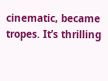cinematic, became tropes. It’s thrilling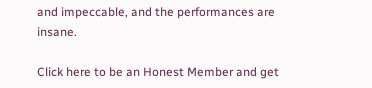and impeccable, and the performances are insane.

Click here to be an Honest Member and get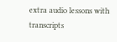extra audio lessons with transcripts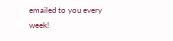emailed to you every week!